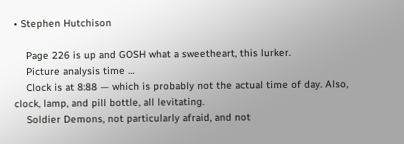• Stephen Hutchison

    Page 226 is up and GOSH what a sweetheart, this lurker.
    Picture analysis time …
    Clock is at 8:88 — which is probably not the actual time of day. Also, clock, lamp, and pill bottle, all levitating.
    Soldier Demons, not particularly afraid, and not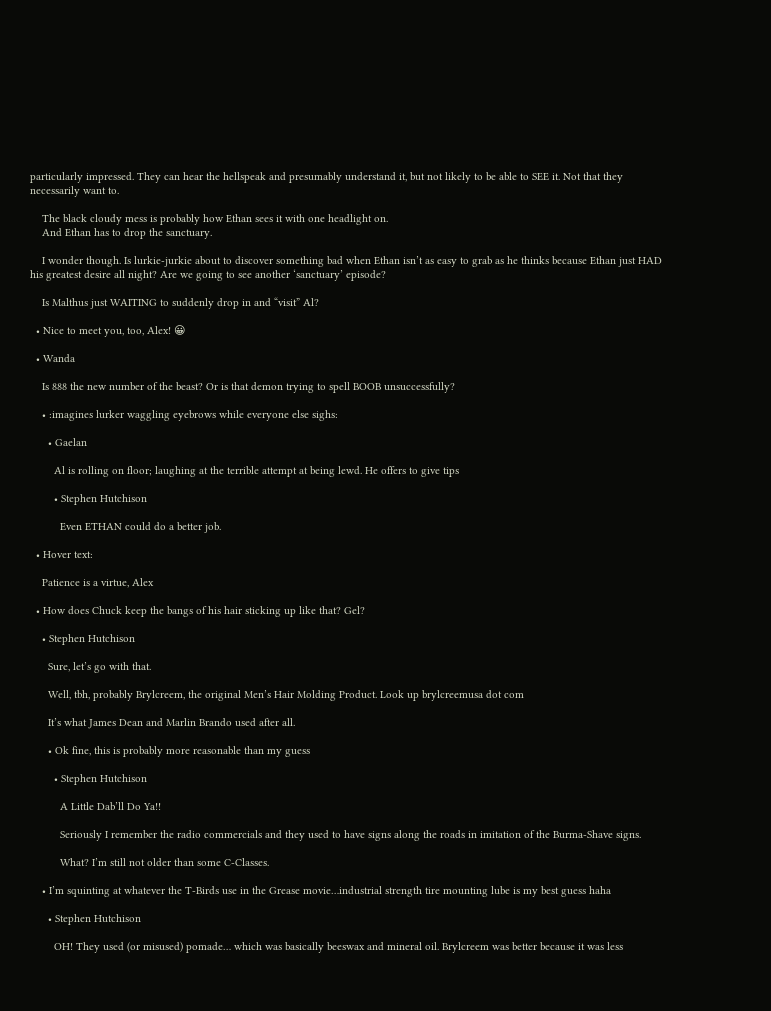particularly impressed. They can hear the hellspeak and presumably understand it, but not likely to be able to SEE it. Not that they necessarily want to.

    The black cloudy mess is probably how Ethan sees it with one headlight on.
    And Ethan has to drop the sanctuary.

    I wonder though. Is lurkie-jurkie about to discover something bad when Ethan isn’t as easy to grab as he thinks because Ethan just HAD his greatest desire all night? Are we going to see another ‘sanctuary’ episode?

    Is Malthus just WAITING to suddenly drop in and “visit” Al?

  • Nice to meet you, too, Alex! 😀

  • Wanda

    Is 888 the new number of the beast? Or is that demon trying to spell BOOB unsuccessfully?

    • :imagines lurker waggling eyebrows while everyone else sighs:

      • Gaelan

        Al is rolling on floor; laughing at the terrible attempt at being lewd. He offers to give tips

        • Stephen Hutchison

          Even ETHAN could do a better job.

  • Hover text:

    Patience is a virtue, Alex

  • How does Chuck keep the bangs of his hair sticking up like that? Gel?

    • Stephen Hutchison

      Sure, let’s go with that.

      Well, tbh, probably Brylcreem, the original Men’s Hair Molding Product. Look up brylcreemusa dot com

      It’s what James Dean and Marlin Brando used after all.

      • Ok fine, this is probably more reasonable than my guess

        • Stephen Hutchison

          A Little Dab’ll Do Ya!!

          Seriously I remember the radio commercials and they used to have signs along the roads in imitation of the Burma-Shave signs.

          What? I’m still not older than some C-Classes.

    • I’m squinting at whatever the T-Birds use in the Grease movie…industrial strength tire mounting lube is my best guess haha

      • Stephen Hutchison

        OH! They used (or misused) pomade… which was basically beeswax and mineral oil. Brylcreem was better because it was less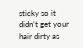sticky so it didn’t get your hair dirty as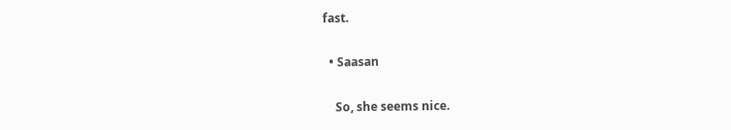fast.

  • Saasan

    So, she seems nice.